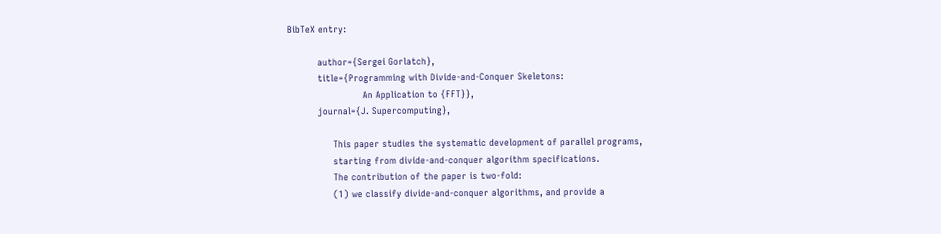BibTeX entry:

          author={Sergei Gorlatch},
          title={Programming with Divide-and-Conquer Skeletons:
                         An Application to {FFT}},
          journal={J. Supercomputing},

               This paper studies the systematic development of parallel programs,
               starting from divide-and-conquer algorithm specifications.
               The contribution of the paper is two-fold:
               (1) we classify divide-and-conquer algorithms, and provide a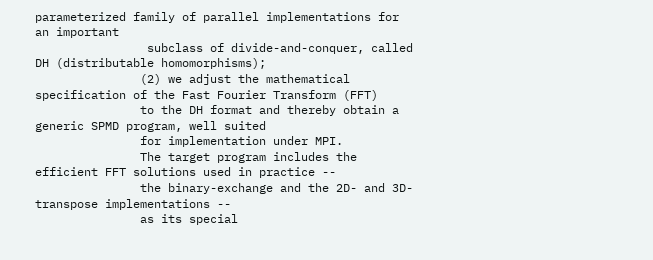parameterized family of parallel implementations for an important
                subclass of divide-and-conquer, called DH (distributable homomorphisms);
               (2) we adjust the mathematical specification of the Fast Fourier Transform (FFT)
               to the DH format and thereby obtain a generic SPMD program, well suited
               for implementation under MPI.
               The target program includes the efficient FFT solutions used in practice --
               the binary-exchange and the 2D- and 3D-transpose implementations --
               as its special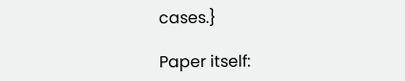cases.}

Paper itself: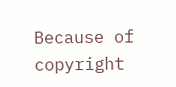Because of copyright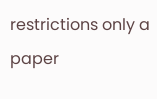restrictions only a paper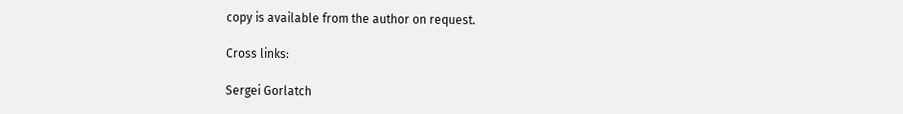copy is available from the author on request.

Cross links:

Sergei Gorlatch